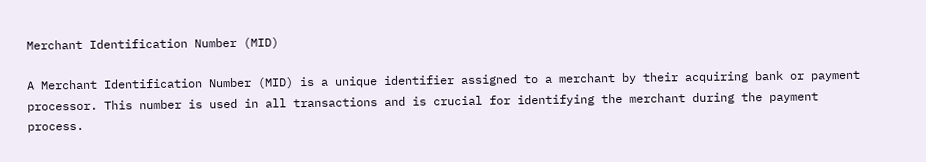Merchant Identification Number (MID)

A Merchant Identification Number (MID) is a unique identifier assigned to a merchant by their acquiring bank or payment processor. This number is used in all transactions and is crucial for identifying the merchant during the payment process.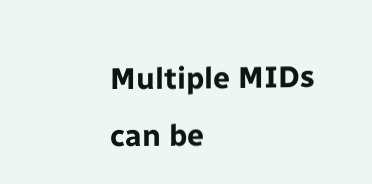Multiple MIDs can be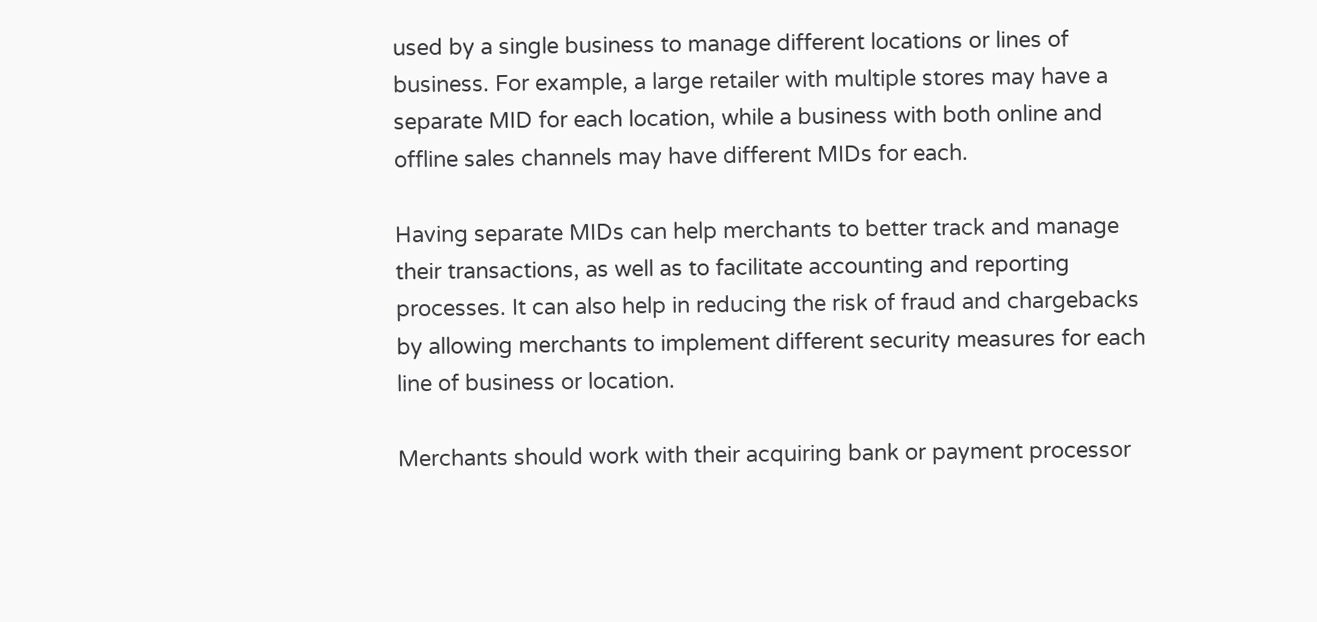used by a single business to manage different locations or lines of business. For example, a large retailer with multiple stores may have a separate MID for each location, while a business with both online and offline sales channels may have different MIDs for each.

Having separate MIDs can help merchants to better track and manage their transactions, as well as to facilitate accounting and reporting processes. It can also help in reducing the risk of fraud and chargebacks by allowing merchants to implement different security measures for each line of business or location.

Merchants should work with their acquiring bank or payment processor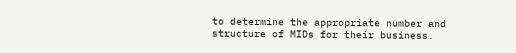to determine the appropriate number and structure of MIDs for their business.